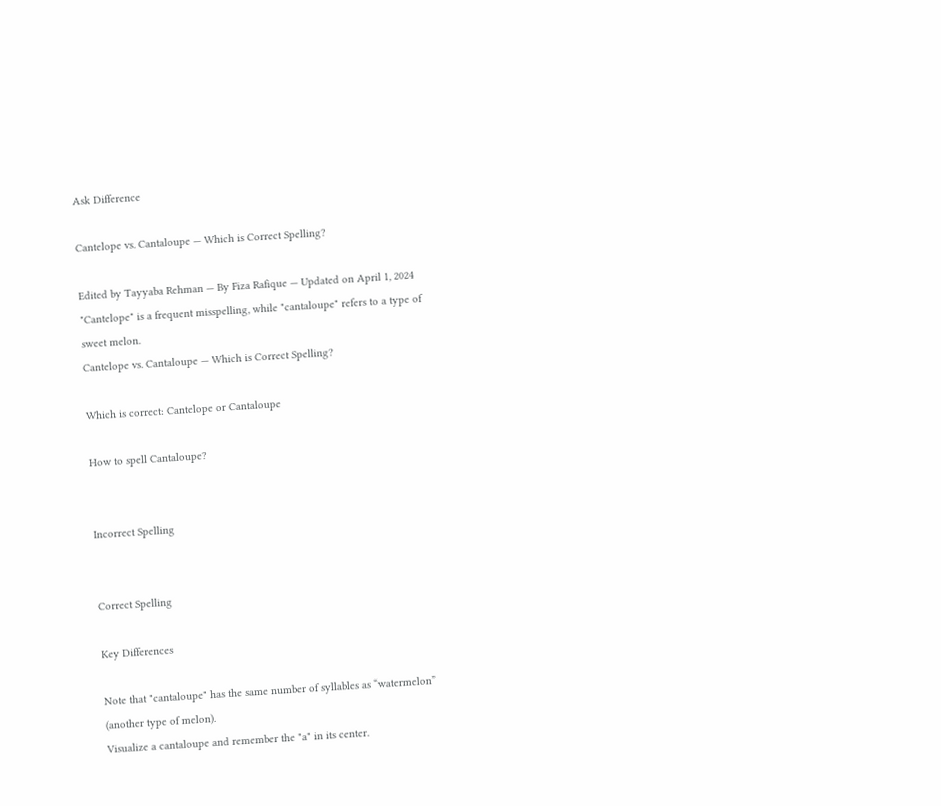Ask Difference

Cantelope vs. Cantaloupe — Which is Correct Spelling?

Edited by Tayyaba Rehman — By Fiza Rafique — Updated on April 1, 2024
"Cantelope" is a frequent misspelling, while "cantaloupe" refers to a type of sweet melon.
Cantelope vs. Cantaloupe — Which is Correct Spelling?

Which is correct: Cantelope or Cantaloupe

How to spell Cantaloupe?


Incorrect Spelling


Correct Spelling

Key Differences

Note that "cantaloupe" has the same number of syllables as “watermelon” (another type of melon).
Visualize a cantaloupe and remember the "a" in its center.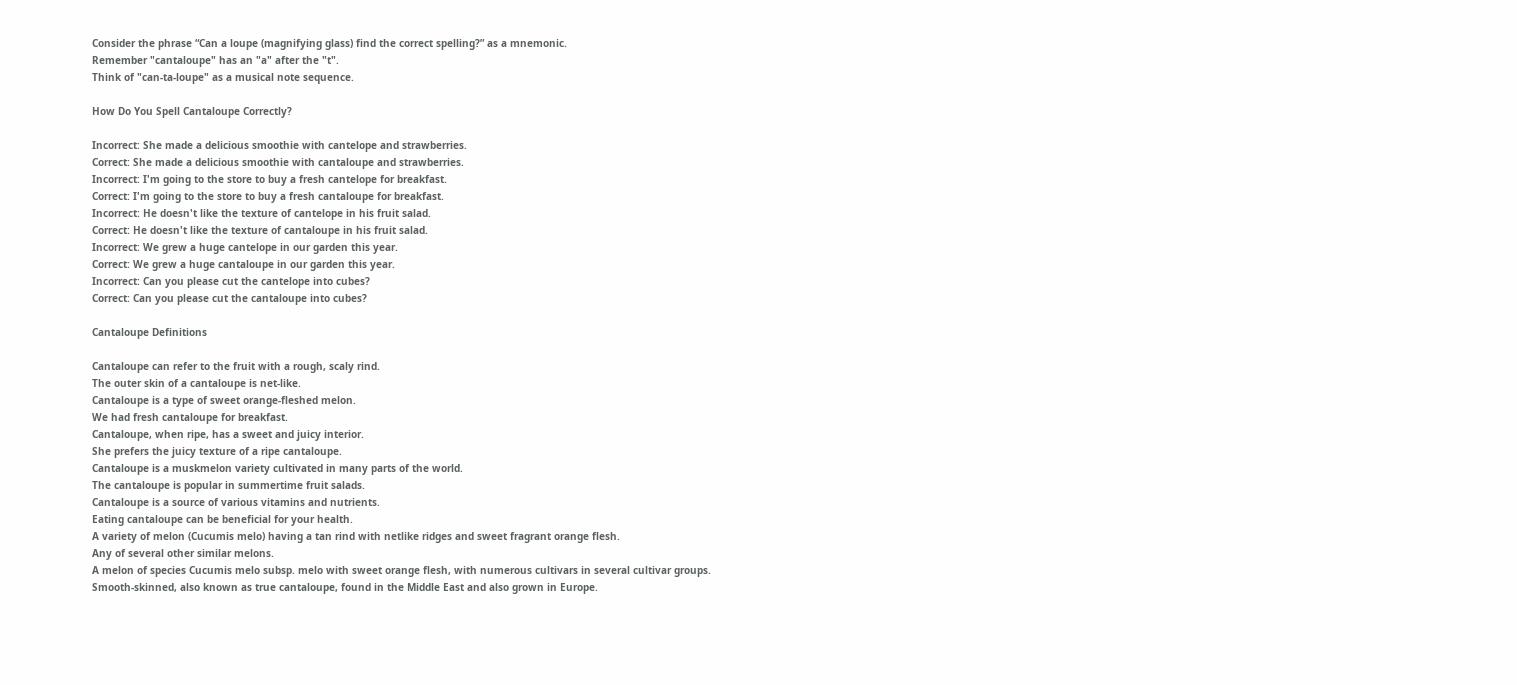Consider the phrase “Can a loupe (magnifying glass) find the correct spelling?” as a mnemonic.
Remember "cantaloupe" has an "a" after the "t".
Think of "can-ta-loupe" as a musical note sequence.

How Do You Spell Cantaloupe Correctly?

Incorrect: She made a delicious smoothie with cantelope and strawberries.
Correct: She made a delicious smoothie with cantaloupe and strawberries.
Incorrect: I'm going to the store to buy a fresh cantelope for breakfast.
Correct: I'm going to the store to buy a fresh cantaloupe for breakfast.
Incorrect: He doesn't like the texture of cantelope in his fruit salad.
Correct: He doesn't like the texture of cantaloupe in his fruit salad.
Incorrect: We grew a huge cantelope in our garden this year.
Correct: We grew a huge cantaloupe in our garden this year.
Incorrect: Can you please cut the cantelope into cubes?
Correct: Can you please cut the cantaloupe into cubes?

Cantaloupe Definitions

Cantaloupe can refer to the fruit with a rough, scaly rind.
The outer skin of a cantaloupe is net-like.
Cantaloupe is a type of sweet orange-fleshed melon.
We had fresh cantaloupe for breakfast.
Cantaloupe, when ripe, has a sweet and juicy interior.
She prefers the juicy texture of a ripe cantaloupe.
Cantaloupe is a muskmelon variety cultivated in many parts of the world.
The cantaloupe is popular in summertime fruit salads.
Cantaloupe is a source of various vitamins and nutrients.
Eating cantaloupe can be beneficial for your health.
A variety of melon (Cucumis melo) having a tan rind with netlike ridges and sweet fragrant orange flesh.
Any of several other similar melons.
A melon of species Cucumis melo subsp. melo with sweet orange flesh, with numerous cultivars in several cultivar groups.
Smooth-skinned, also known as true cantaloupe, found in the Middle East and also grown in Europe.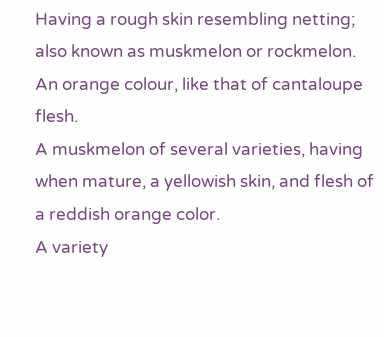Having a rough skin resembling netting; also known as muskmelon or rockmelon.
An orange colour, like that of cantaloupe flesh.
A muskmelon of several varieties, having when mature, a yellowish skin, and flesh of a reddish orange color.
A variety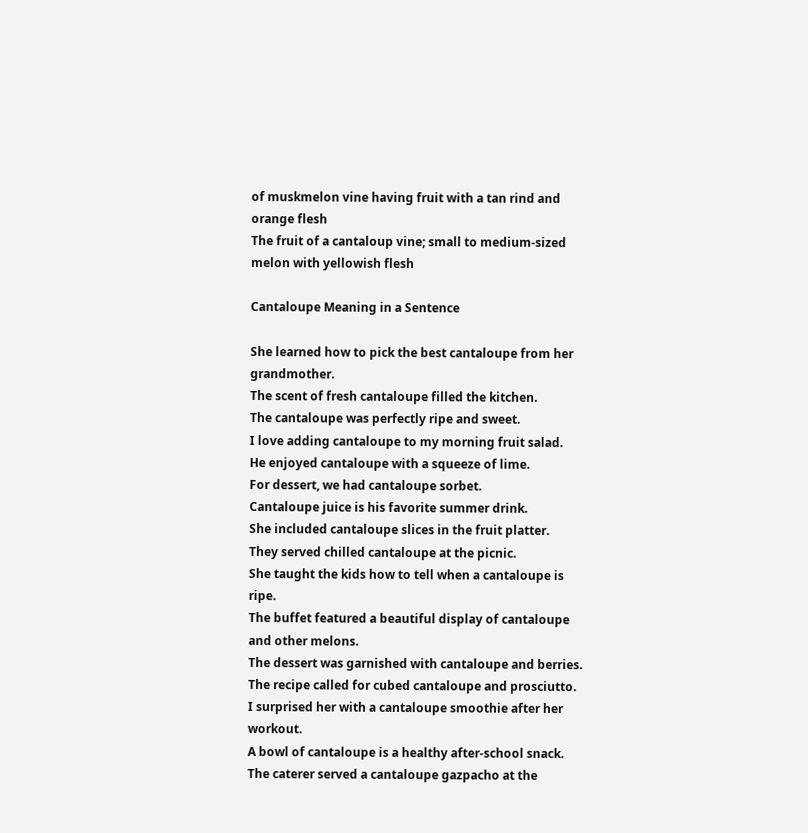of muskmelon vine having fruit with a tan rind and orange flesh
The fruit of a cantaloup vine; small to medium-sized melon with yellowish flesh

Cantaloupe Meaning in a Sentence

She learned how to pick the best cantaloupe from her grandmother.
The scent of fresh cantaloupe filled the kitchen.
The cantaloupe was perfectly ripe and sweet.
I love adding cantaloupe to my morning fruit salad.
He enjoyed cantaloupe with a squeeze of lime.
For dessert, we had cantaloupe sorbet.
Cantaloupe juice is his favorite summer drink.
She included cantaloupe slices in the fruit platter.
They served chilled cantaloupe at the picnic.
She taught the kids how to tell when a cantaloupe is ripe.
The buffet featured a beautiful display of cantaloupe and other melons.
The dessert was garnished with cantaloupe and berries.
The recipe called for cubed cantaloupe and prosciutto.
I surprised her with a cantaloupe smoothie after her workout.
A bowl of cantaloupe is a healthy after-school snack.
The caterer served a cantaloupe gazpacho at the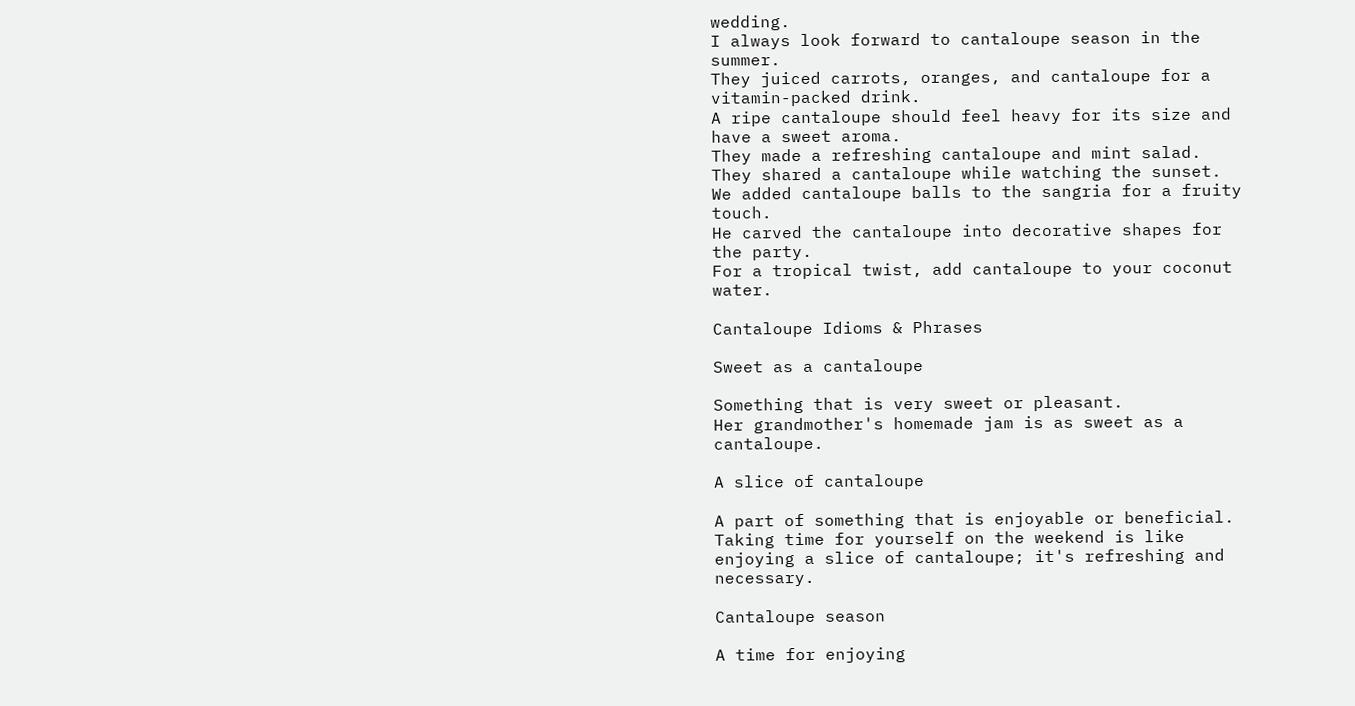wedding.
I always look forward to cantaloupe season in the summer.
They juiced carrots, oranges, and cantaloupe for a vitamin-packed drink.
A ripe cantaloupe should feel heavy for its size and have a sweet aroma.
They made a refreshing cantaloupe and mint salad.
They shared a cantaloupe while watching the sunset.
We added cantaloupe balls to the sangria for a fruity touch.
He carved the cantaloupe into decorative shapes for the party.
For a tropical twist, add cantaloupe to your coconut water.

Cantaloupe Idioms & Phrases

Sweet as a cantaloupe

Something that is very sweet or pleasant.
Her grandmother's homemade jam is as sweet as a cantaloupe.

A slice of cantaloupe

A part of something that is enjoyable or beneficial.
Taking time for yourself on the weekend is like enjoying a slice of cantaloupe; it's refreshing and necessary.

Cantaloupe season

A time for enjoying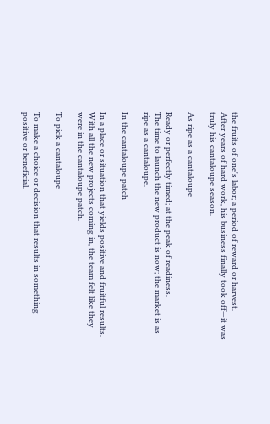the fruits of one's labor; a period of reward or harvest.
After years of hard work, his business finally took off—it was truly his cantaloupe season.

As ripe as a cantaloupe

Ready or perfectly timed; at the peak of readiness.
The time to launch the new product is now; the market is as ripe as a cantaloupe.

In the cantaloupe patch

In a place or situation that yields positive and fruitful results.
With all the new projects coming in, the team felt like they were in the cantaloupe patch.

To pick a cantaloupe

To make a choice or decision that results in something positive or beneficial.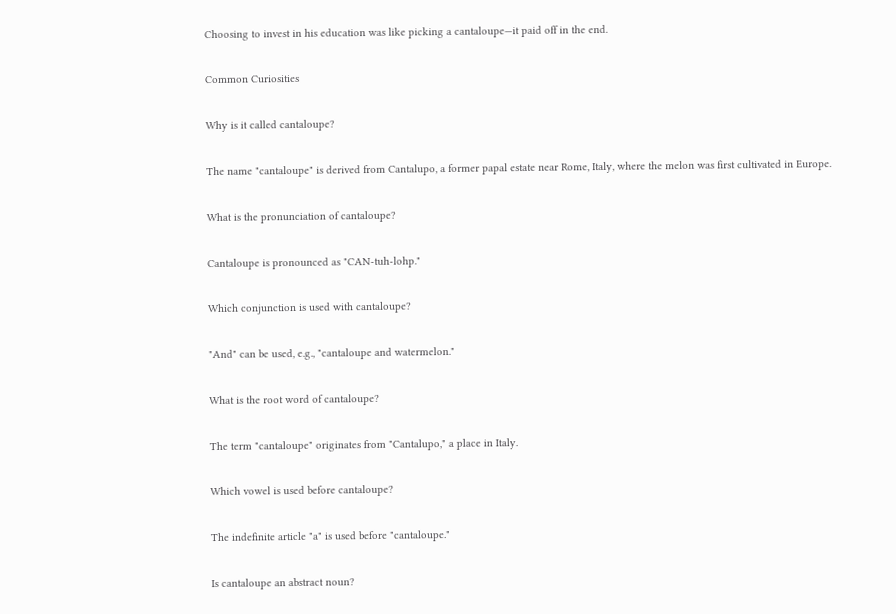Choosing to invest in his education was like picking a cantaloupe—it paid off in the end.

Common Curiosities

Why is it called cantaloupe?

The name "cantaloupe" is derived from Cantalupo, a former papal estate near Rome, Italy, where the melon was first cultivated in Europe.

What is the pronunciation of cantaloupe?

Cantaloupe is pronounced as "CAN-tuh-lohp."

Which conjunction is used with cantaloupe?

"And" can be used, e.g., "cantaloupe and watermelon."

What is the root word of cantaloupe?

The term "cantaloupe" originates from "Cantalupo," a place in Italy.

Which vowel is used before cantaloupe?

The indefinite article "a" is used before "cantaloupe."

Is cantaloupe an abstract noun?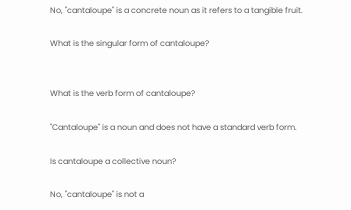No, "cantaloupe" is a concrete noun as it refers to a tangible fruit.

What is the singular form of cantaloupe?


What is the verb form of cantaloupe?

"Cantaloupe" is a noun and does not have a standard verb form.

Is cantaloupe a collective noun?

No, "cantaloupe" is not a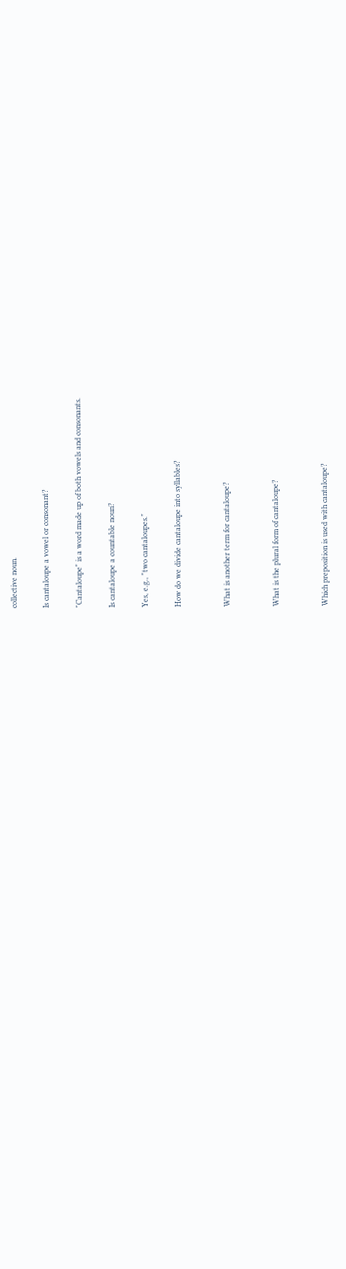collective noun.

Is cantaloupe a vowel or consonant?

"Cantaloupe" is a word made up of both vowels and consonants.

Is cantaloupe a countable noun?

Yes, e.g., "two cantaloupes."

How do we divide cantaloupe into syllables?


What is another term for cantaloupe?


What is the plural form of cantaloupe?


Which preposition is used with cantaloupe?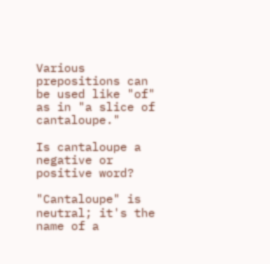Various prepositions can be used like "of" as in "a slice of cantaloupe."

Is cantaloupe a negative or positive word?

"Cantaloupe" is neutral; it's the name of a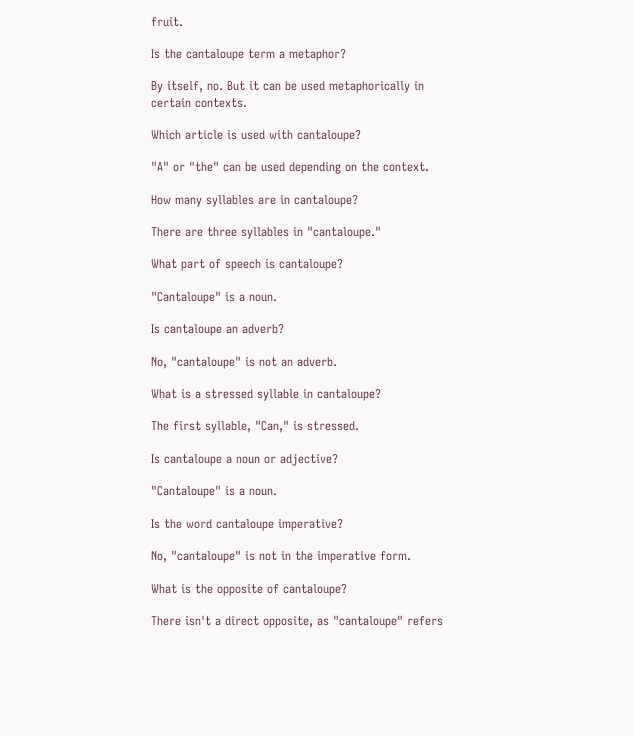fruit.

Is the cantaloupe term a metaphor?

By itself, no. But it can be used metaphorically in certain contexts.

Which article is used with cantaloupe?

"A" or "the" can be used depending on the context.

How many syllables are in cantaloupe?

There are three syllables in "cantaloupe."

What part of speech is cantaloupe?

"Cantaloupe" is a noun.

Is cantaloupe an adverb?

No, "cantaloupe" is not an adverb.

What is a stressed syllable in cantaloupe?

The first syllable, "Can," is stressed.

Is cantaloupe a noun or adjective?

"Cantaloupe" is a noun.

Is the word cantaloupe imperative?

No, "cantaloupe" is not in the imperative form.

What is the opposite of cantaloupe?

There isn't a direct opposite, as "cantaloupe" refers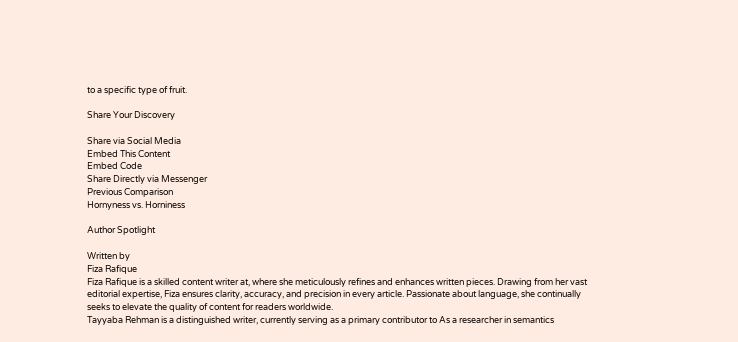to a specific type of fruit.

Share Your Discovery

Share via Social Media
Embed This Content
Embed Code
Share Directly via Messenger
Previous Comparison
Hornyness vs. Horniness

Author Spotlight

Written by
Fiza Rafique
Fiza Rafique is a skilled content writer at, where she meticulously refines and enhances written pieces. Drawing from her vast editorial expertise, Fiza ensures clarity, accuracy, and precision in every article. Passionate about language, she continually seeks to elevate the quality of content for readers worldwide.
Tayyaba Rehman is a distinguished writer, currently serving as a primary contributor to As a researcher in semantics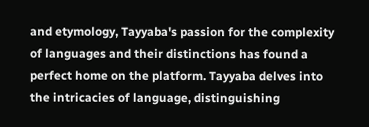and etymology, Tayyaba's passion for the complexity of languages and their distinctions has found a perfect home on the platform. Tayyaba delves into the intricacies of language, distinguishing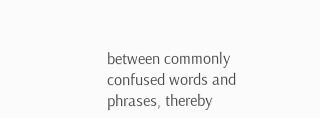between commonly confused words and phrases, thereby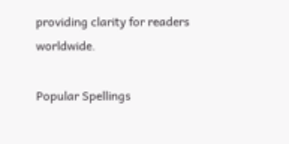providing clarity for readers worldwide.

Popular Spellings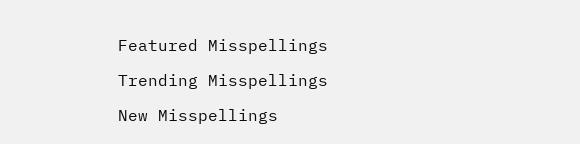Featured Misspellings

Trending Misspellings

New Misspellings